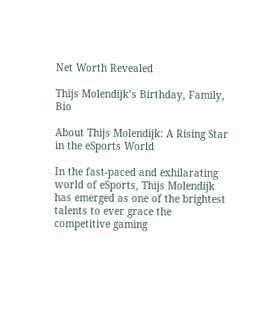Net Worth Revealed

Thijs Molendijk’s Birthday, Family, Bio

About Thijs Molendijk: A Rising Star in the eSports World

In the fast-paced and exhilarating world of eSports, Thijs Molendijk has emerged as one of the brightest talents to ever grace the competitive gaming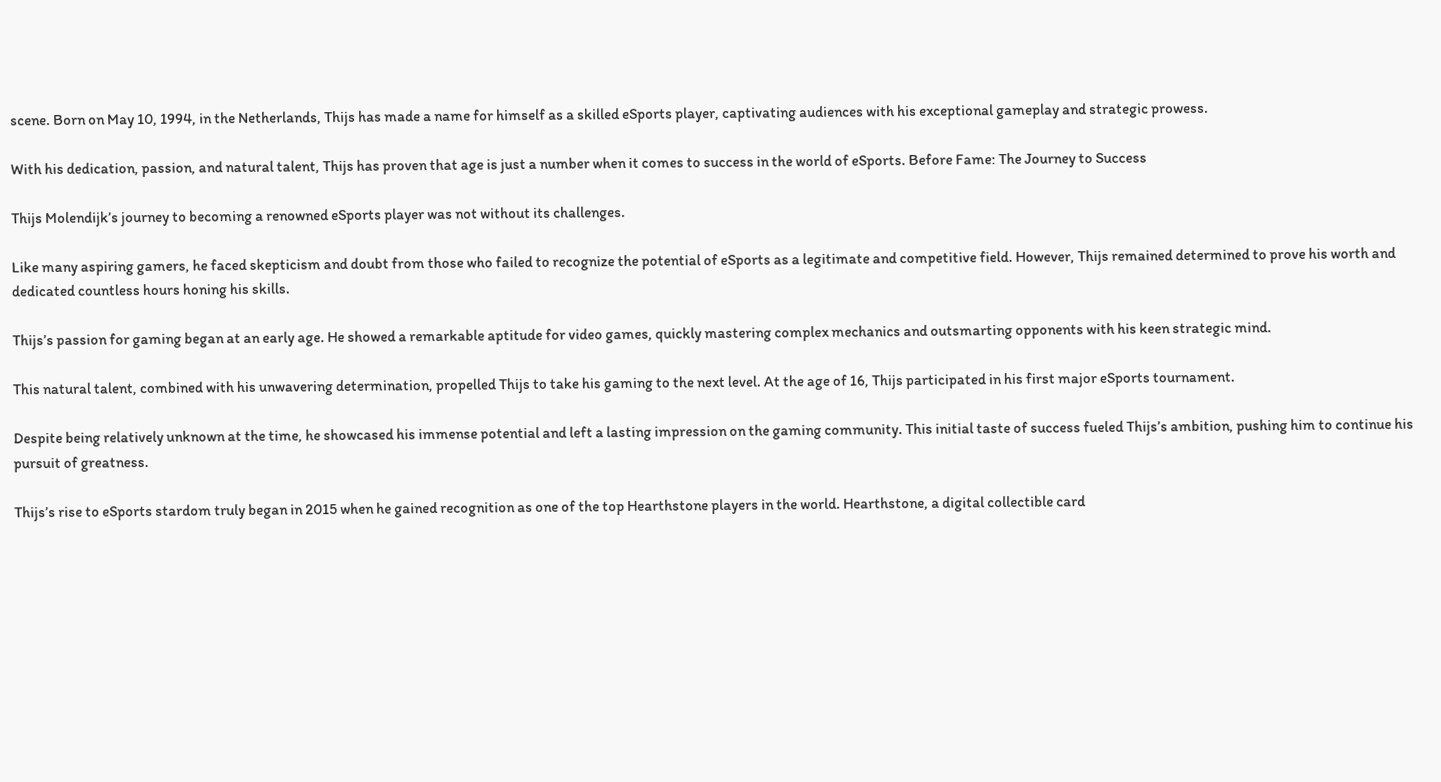scene. Born on May 10, 1994, in the Netherlands, Thijs has made a name for himself as a skilled eSports player, captivating audiences with his exceptional gameplay and strategic prowess.

With his dedication, passion, and natural talent, Thijs has proven that age is just a number when it comes to success in the world of eSports. Before Fame: The Journey to Success

Thijs Molendijk’s journey to becoming a renowned eSports player was not without its challenges.

Like many aspiring gamers, he faced skepticism and doubt from those who failed to recognize the potential of eSports as a legitimate and competitive field. However, Thijs remained determined to prove his worth and dedicated countless hours honing his skills.

Thijs’s passion for gaming began at an early age. He showed a remarkable aptitude for video games, quickly mastering complex mechanics and outsmarting opponents with his keen strategic mind.

This natural talent, combined with his unwavering determination, propelled Thijs to take his gaming to the next level. At the age of 16, Thijs participated in his first major eSports tournament.

Despite being relatively unknown at the time, he showcased his immense potential and left a lasting impression on the gaming community. This initial taste of success fueled Thijs’s ambition, pushing him to continue his pursuit of greatness.

Thijs’s rise to eSports stardom truly began in 2015 when he gained recognition as one of the top Hearthstone players in the world. Hearthstone, a digital collectible card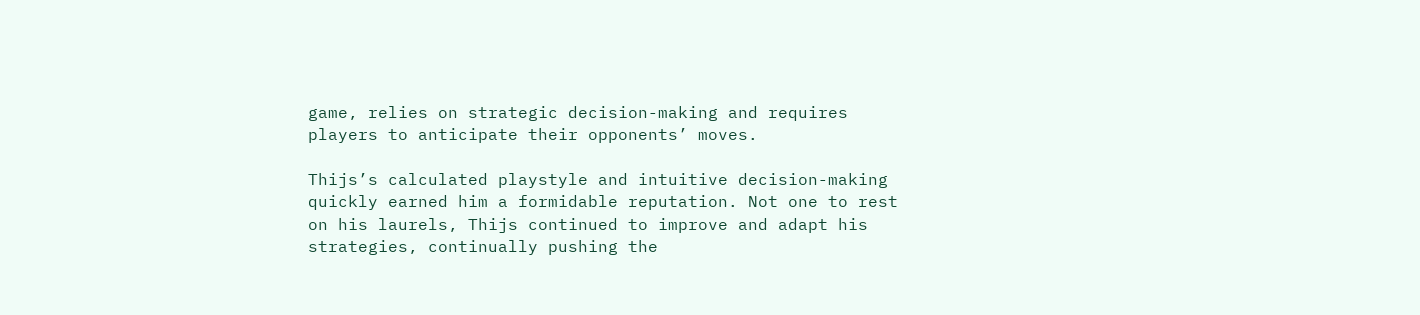game, relies on strategic decision-making and requires players to anticipate their opponents’ moves.

Thijs’s calculated playstyle and intuitive decision-making quickly earned him a formidable reputation. Not one to rest on his laurels, Thijs continued to improve and adapt his strategies, continually pushing the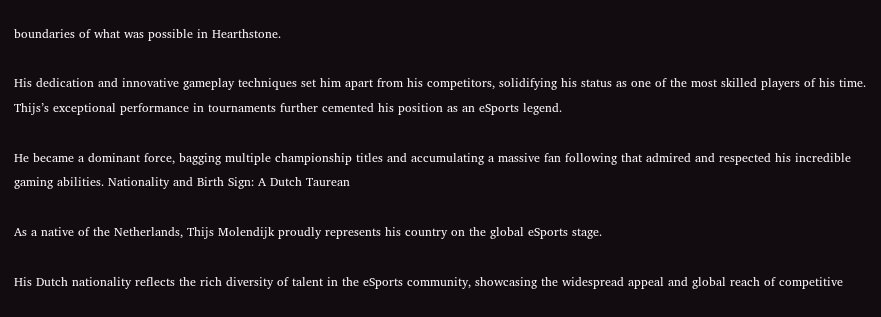boundaries of what was possible in Hearthstone.

His dedication and innovative gameplay techniques set him apart from his competitors, solidifying his status as one of the most skilled players of his time. Thijs’s exceptional performance in tournaments further cemented his position as an eSports legend.

He became a dominant force, bagging multiple championship titles and accumulating a massive fan following that admired and respected his incredible gaming abilities. Nationality and Birth Sign: A Dutch Taurean

As a native of the Netherlands, Thijs Molendijk proudly represents his country on the global eSports stage.

His Dutch nationality reflects the rich diversity of talent in the eSports community, showcasing the widespread appeal and global reach of competitive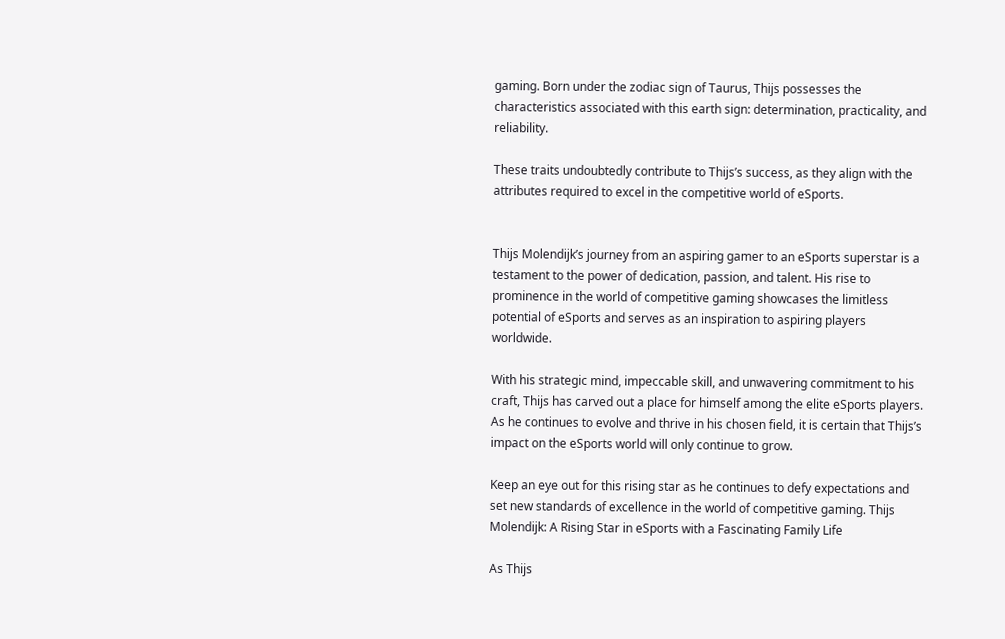gaming. Born under the zodiac sign of Taurus, Thijs possesses the characteristics associated with this earth sign: determination, practicality, and reliability.

These traits undoubtedly contribute to Thijs’s success, as they align with the attributes required to excel in the competitive world of eSports.


Thijs Molendijk’s journey from an aspiring gamer to an eSports superstar is a testament to the power of dedication, passion, and talent. His rise to prominence in the world of competitive gaming showcases the limitless potential of eSports and serves as an inspiration to aspiring players worldwide.

With his strategic mind, impeccable skill, and unwavering commitment to his craft, Thijs has carved out a place for himself among the elite eSports players. As he continues to evolve and thrive in his chosen field, it is certain that Thijs’s impact on the eSports world will only continue to grow.

Keep an eye out for this rising star as he continues to defy expectations and set new standards of excellence in the world of competitive gaming. Thijs Molendijk: A Rising Star in eSports with a Fascinating Family Life

As Thijs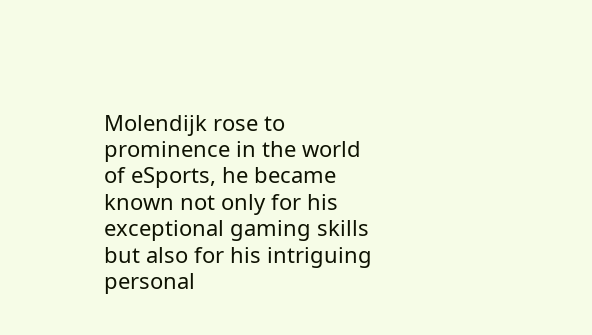Molendijk rose to prominence in the world of eSports, he became known not only for his exceptional gaming skills but also for his intriguing personal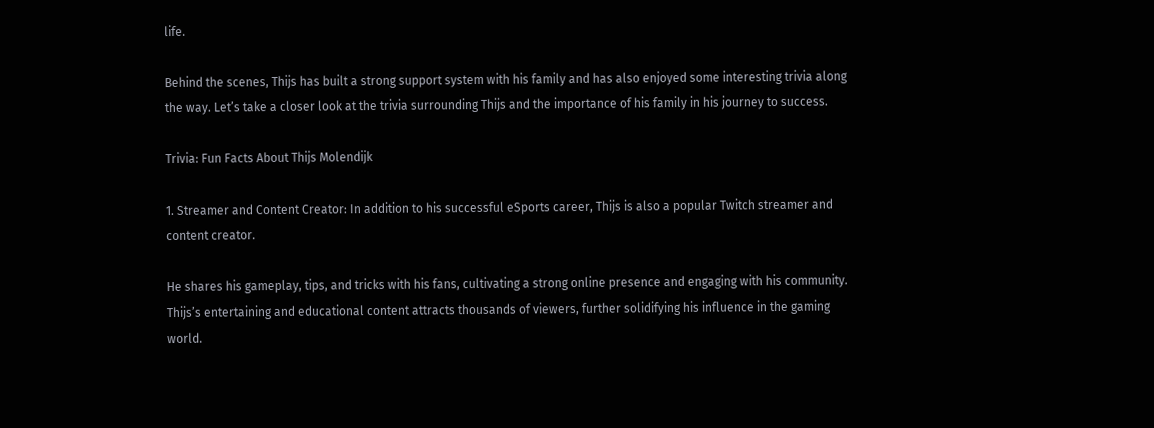life.

Behind the scenes, Thijs has built a strong support system with his family and has also enjoyed some interesting trivia along the way. Let’s take a closer look at the trivia surrounding Thijs and the importance of his family in his journey to success.

Trivia: Fun Facts About Thijs Molendijk

1. Streamer and Content Creator: In addition to his successful eSports career, Thijs is also a popular Twitch streamer and content creator.

He shares his gameplay, tips, and tricks with his fans, cultivating a strong online presence and engaging with his community. Thijs’s entertaining and educational content attracts thousands of viewers, further solidifying his influence in the gaming world.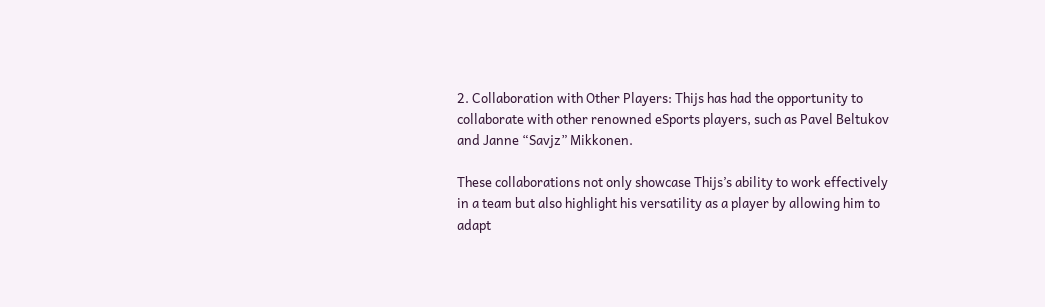2. Collaboration with Other Players: Thijs has had the opportunity to collaborate with other renowned eSports players, such as Pavel Beltukov and Janne “Savjz” Mikkonen.

These collaborations not only showcase Thijs’s ability to work effectively in a team but also highlight his versatility as a player by allowing him to adapt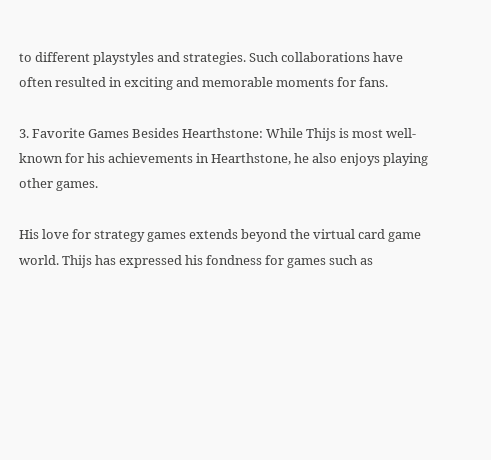to different playstyles and strategies. Such collaborations have often resulted in exciting and memorable moments for fans.

3. Favorite Games Besides Hearthstone: While Thijs is most well-known for his achievements in Hearthstone, he also enjoys playing other games.

His love for strategy games extends beyond the virtual card game world. Thijs has expressed his fondness for games such as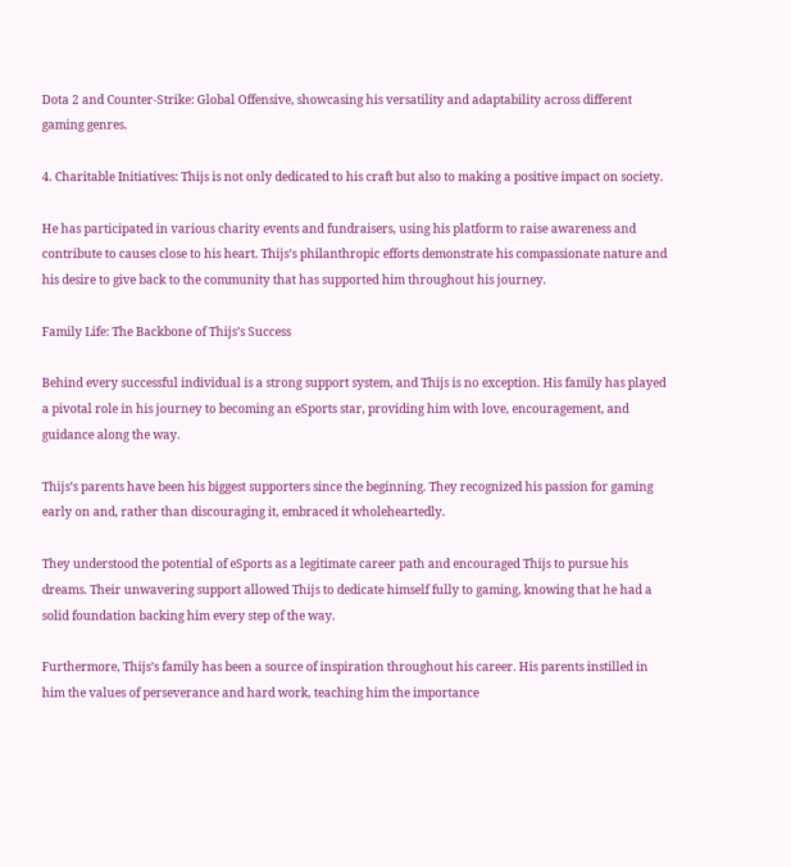Dota 2 and Counter-Strike: Global Offensive, showcasing his versatility and adaptability across different gaming genres.

4. Charitable Initiatives: Thijs is not only dedicated to his craft but also to making a positive impact on society.

He has participated in various charity events and fundraisers, using his platform to raise awareness and contribute to causes close to his heart. Thijs’s philanthropic efforts demonstrate his compassionate nature and his desire to give back to the community that has supported him throughout his journey.

Family Life: The Backbone of Thijs’s Success

Behind every successful individual is a strong support system, and Thijs is no exception. His family has played a pivotal role in his journey to becoming an eSports star, providing him with love, encouragement, and guidance along the way.

Thijs’s parents have been his biggest supporters since the beginning. They recognized his passion for gaming early on and, rather than discouraging it, embraced it wholeheartedly.

They understood the potential of eSports as a legitimate career path and encouraged Thijs to pursue his dreams. Their unwavering support allowed Thijs to dedicate himself fully to gaming, knowing that he had a solid foundation backing him every step of the way.

Furthermore, Thijs’s family has been a source of inspiration throughout his career. His parents instilled in him the values of perseverance and hard work, teaching him the importance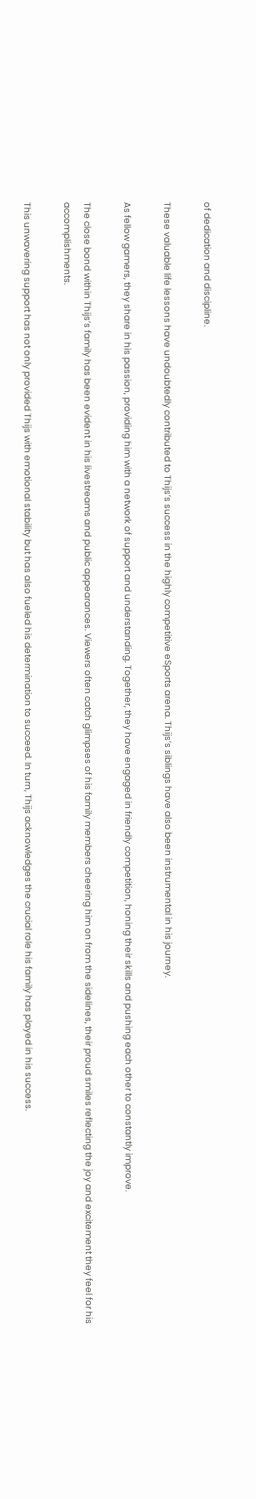of dedication and discipline.

These valuable life lessons have undoubtedly contributed to Thijs’s success in the highly competitive eSports arena. Thijs’s siblings have also been instrumental in his journey.

As fellow gamers, they share in his passion, providing him with a network of support and understanding. Together, they have engaged in friendly competition, honing their skills and pushing each other to constantly improve.

The close bond within Thijs’s family has been evident in his livestreams and public appearances. Viewers often catch glimpses of his family members cheering him on from the sidelines, their proud smiles reflecting the joy and excitement they feel for his accomplishments.

This unwavering support has not only provided Thijs with emotional stability but has also fueled his determination to succeed. In turn, Thijs acknowledges the crucial role his family has played in his success.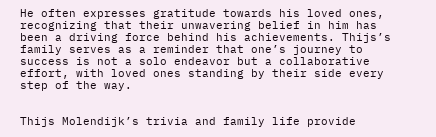He often expresses gratitude towards his loved ones, recognizing that their unwavering belief in him has been a driving force behind his achievements. Thijs’s family serves as a reminder that one’s journey to success is not a solo endeavor but a collaborative effort, with loved ones standing by their side every step of the way.


Thijs Molendijk’s trivia and family life provide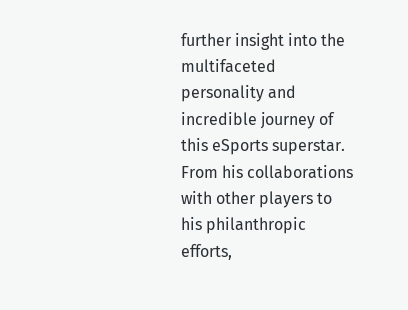further insight into the multifaceted personality and incredible journey of this eSports superstar. From his collaborations with other players to his philanthropic efforts,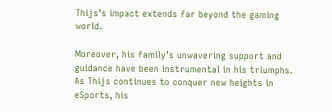Thijs’s impact extends far beyond the gaming world.

Moreover, his family’s unwavering support and guidance have been instrumental in his triumphs. As Thijs continues to conquer new heights in eSports, his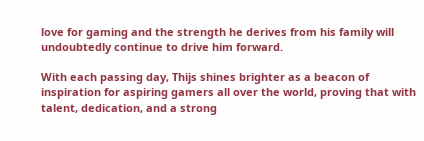love for gaming and the strength he derives from his family will undoubtedly continue to drive him forward.

With each passing day, Thijs shines brighter as a beacon of inspiration for aspiring gamers all over the world, proving that with talent, dedication, and a strong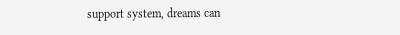support system, dreams can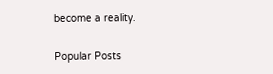become a reality.

Popular Posts